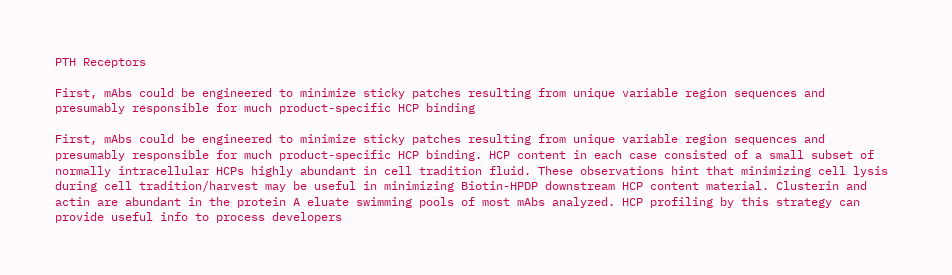PTH Receptors

First, mAbs could be engineered to minimize sticky patches resulting from unique variable region sequences and presumably responsible for much product-specific HCP binding

First, mAbs could be engineered to minimize sticky patches resulting from unique variable region sequences and presumably responsible for much product-specific HCP binding. HCP content in each case consisted of a small subset of normally intracellular HCPs highly abundant in cell tradition fluid. These observations hint that minimizing cell lysis during cell tradition/harvest may be useful in minimizing Biotin-HPDP downstream HCP content material. Clusterin and actin are abundant in the protein A eluate swimming pools of most mAbs analyzed. HCP profiling by this strategy can provide useful info to process developers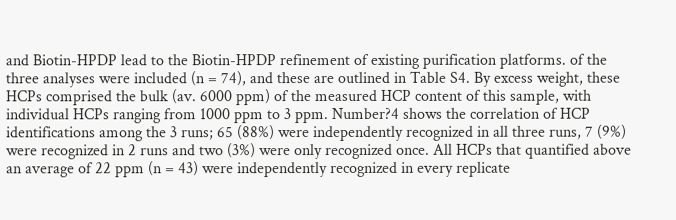and Biotin-HPDP lead to the Biotin-HPDP refinement of existing purification platforms. of the three analyses were included (n = 74), and these are outlined in Table S4. By excess weight, these HCPs comprised the bulk (av. 6000 ppm) of the measured HCP content of this sample, with individual HCPs ranging from 1000 ppm to 3 ppm. Number?4 shows the correlation of HCP identifications among the 3 runs; 65 (88%) were independently recognized in all three runs, 7 (9%) were recognized in 2 runs and two (3%) were only recognized once. All HCPs that quantified above an average of 22 ppm (n = 43) were independently recognized in every replicate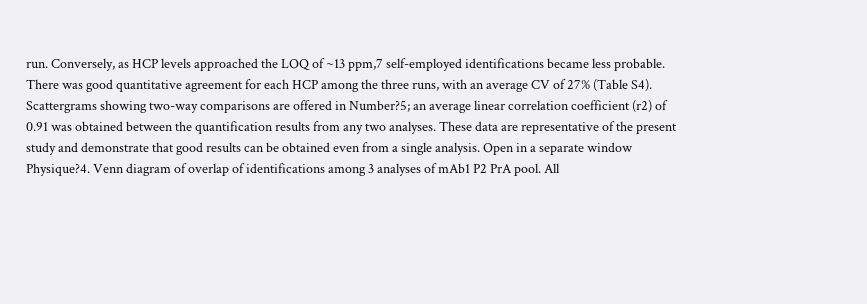run. Conversely, as HCP levels approached the LOQ of ~13 ppm,7 self-employed identifications became less probable. There was good quantitative agreement for each HCP among the three runs, with an average CV of 27% (Table S4). Scattergrams showing two-way comparisons are offered in Number?5; an average linear correlation coefficient (r2) of 0.91 was obtained between the quantification results from any two analyses. These data are representative of the present study and demonstrate that good results can be obtained even from a single analysis. Open in a separate window Physique?4. Venn diagram of overlap of identifications among 3 analyses of mAb1 P2 PrA pool. All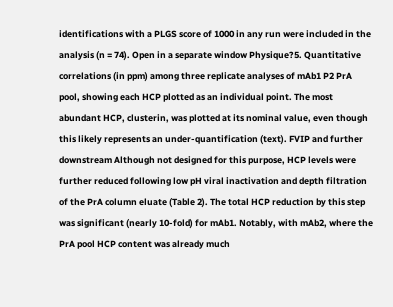identifications with a PLGS score of 1000 in any run were included in the analysis (n = 74). Open in a separate window Physique?5. Quantitative correlations (in ppm) among three replicate analyses of mAb1 P2 PrA pool, showing each HCP plotted as an individual point. The most abundant HCP, clusterin, was plotted at its nominal value, even though this likely represents an under-quantification (text). FVIP and further downstream Although not designed for this purpose, HCP levels were further reduced following low pH viral inactivation and depth filtration of the PrA column eluate (Table 2). The total HCP reduction by this step was significant (nearly 10-fold) for mAb1. Notably, with mAb2, where the PrA pool HCP content was already much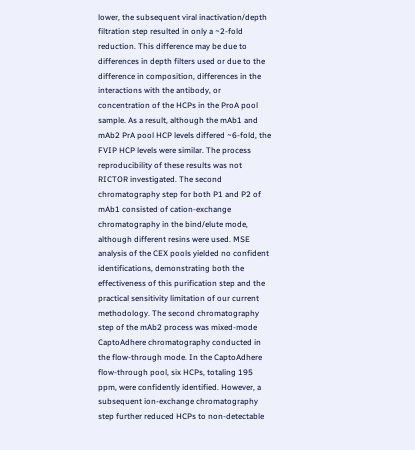lower, the subsequent viral inactivation/depth filtration step resulted in only a ~2-fold reduction. This difference may be due to differences in depth filters used or due to the difference in composition, differences in the interactions with the antibody, or concentration of the HCPs in the ProA pool sample. As a result, although the mAb1 and mAb2 PrA pool HCP levels differed ~6-fold, the FVIP HCP levels were similar. The process reproducibility of these results was not RICTOR investigated. The second chromatography step for both P1 and P2 of mAb1 consisted of cation-exchange chromatography in the bind/elute mode, although different resins were used. MSE analysis of the CEX pools yielded no confident identifications, demonstrating both the effectiveness of this purification step and the practical sensitivity limitation of our current methodology. The second chromatography step of the mAb2 process was mixed-mode CaptoAdhere chromatography conducted in the flow-through mode. In the CaptoAdhere flow-through pool, six HCPs, totaling 195 ppm, were confidently identified. However, a subsequent ion-exchange chromatography step further reduced HCPs to non-detectable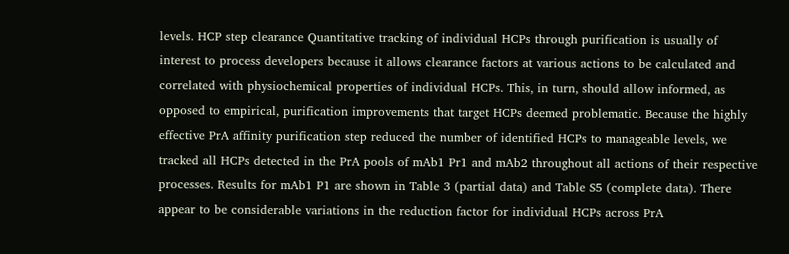levels. HCP step clearance Quantitative tracking of individual HCPs through purification is usually of interest to process developers because it allows clearance factors at various actions to be calculated and correlated with physiochemical properties of individual HCPs. This, in turn, should allow informed, as opposed to empirical, purification improvements that target HCPs deemed problematic. Because the highly effective PrA affinity purification step reduced the number of identified HCPs to manageable levels, we tracked all HCPs detected in the PrA pools of mAb1 Pr1 and mAb2 throughout all actions of their respective processes. Results for mAb1 P1 are shown in Table 3 (partial data) and Table S5 (complete data). There appear to be considerable variations in the reduction factor for individual HCPs across PrA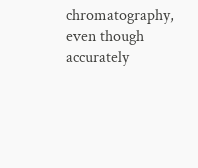chromatography, even though accurately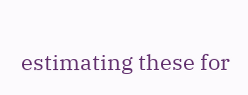estimating these for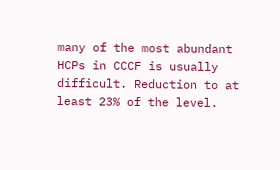many of the most abundant HCPs in CCCF is usually difficult. Reduction to at least 23% of the level.